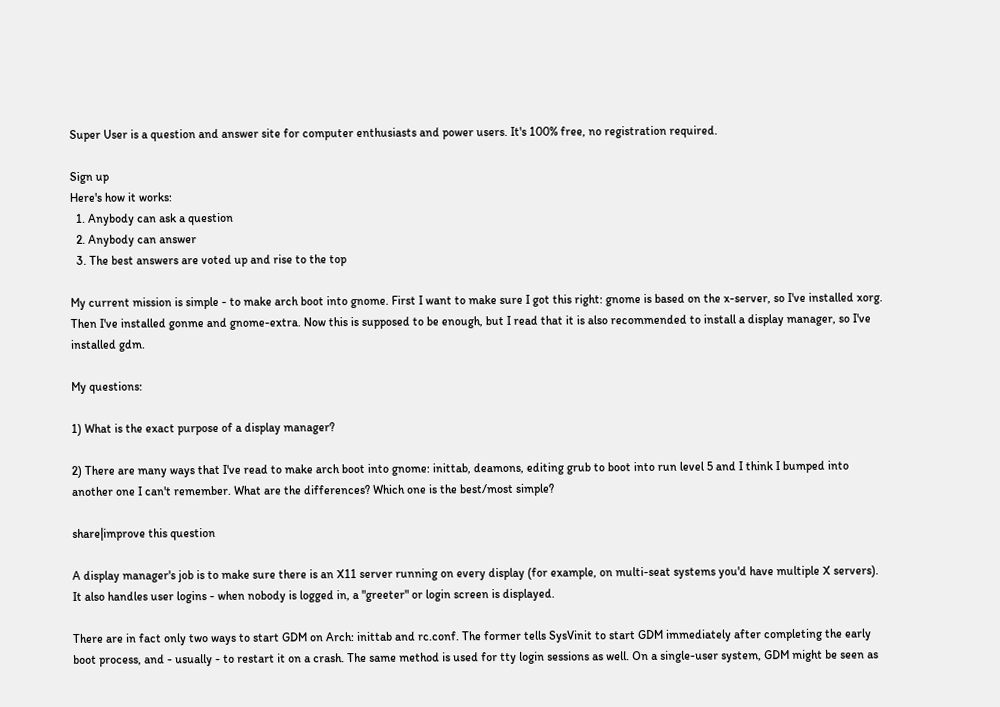Super User is a question and answer site for computer enthusiasts and power users. It's 100% free, no registration required.

Sign up
Here's how it works:
  1. Anybody can ask a question
  2. Anybody can answer
  3. The best answers are voted up and rise to the top

My current mission is simple - to make arch boot into gnome. First I want to make sure I got this right: gnome is based on the x-server, so I've installed xorg. Then I've installed gonme and gnome-extra. Now this is supposed to be enough, but I read that it is also recommended to install a display manager, so I've installed gdm.

My questions:

1) What is the exact purpose of a display manager?

2) There are many ways that I've read to make arch boot into gnome: inittab, deamons, editing grub to boot into run level 5 and I think I bumped into another one I can't remember. What are the differences? Which one is the best/most simple?

share|improve this question

A display manager's job is to make sure there is an X11 server running on every display (for example, on multi-seat systems you'd have multiple X servers). It also handles user logins - when nobody is logged in, a "greeter" or login screen is displayed.

There are in fact only two ways to start GDM on Arch: inittab and rc.conf. The former tells SysVinit to start GDM immediately after completing the early boot process, and - usually - to restart it on a crash. The same method is used for tty login sessions as well. On a single-user system, GDM might be seen as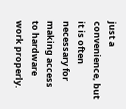just a convenience, but it is often necessary for making access to hardware work properly.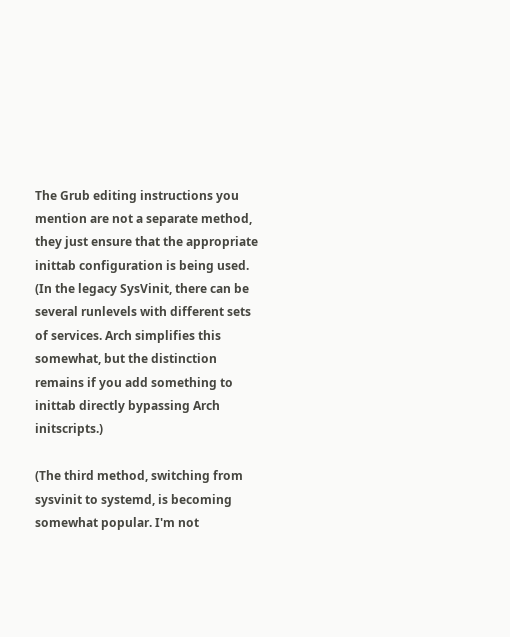The Grub editing instructions you mention are not a separate method, they just ensure that the appropriate inittab configuration is being used. (In the legacy SysVinit, there can be several runlevels with different sets of services. Arch simplifies this somewhat, but the distinction remains if you add something to inittab directly bypassing Arch initscripts.)

(The third method, switching from sysvinit to systemd, is becoming somewhat popular. I'm not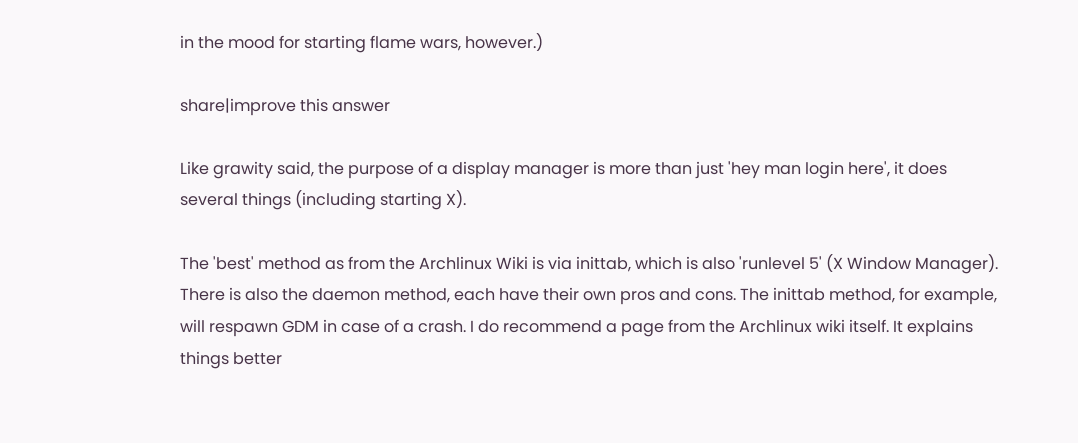in the mood for starting flame wars, however.)

share|improve this answer

Like grawity said, the purpose of a display manager is more than just 'hey man login here', it does several things (including starting X).

The 'best' method as from the Archlinux Wiki is via inittab, which is also 'runlevel 5' (X Window Manager). There is also the daemon method, each have their own pros and cons. The inittab method, for example, will respawn GDM in case of a crash. I do recommend a page from the Archlinux wiki itself. It explains things better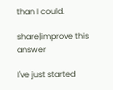than I could.

share|improve this answer

I've just started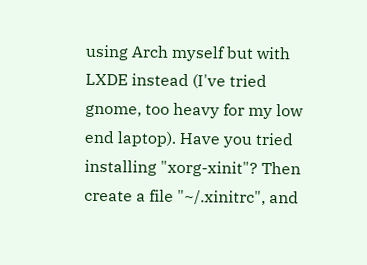using Arch myself but with LXDE instead (I've tried gnome, too heavy for my low end laptop). Have you tried installing "xorg-xinit"? Then create a file "~/.xinitrc", and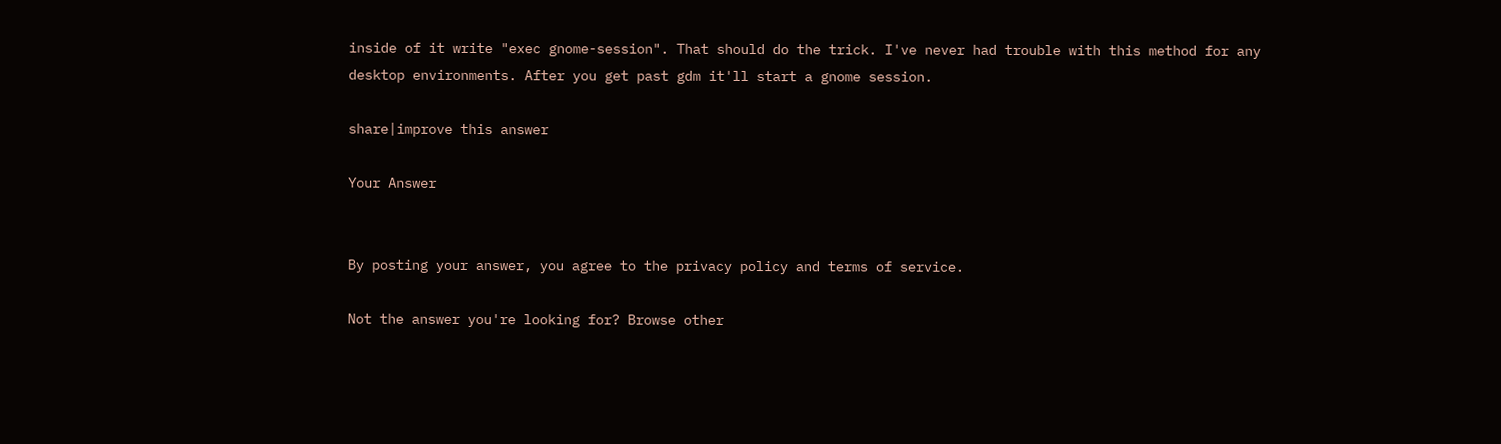inside of it write "exec gnome-session". That should do the trick. I've never had trouble with this method for any desktop environments. After you get past gdm it'll start a gnome session.

share|improve this answer

Your Answer


By posting your answer, you agree to the privacy policy and terms of service.

Not the answer you're looking for? Browse other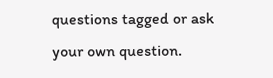questions tagged or ask your own question.